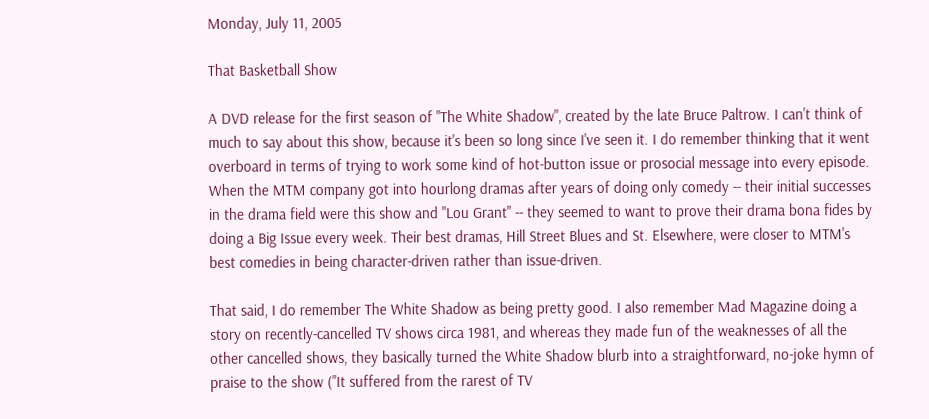Monday, July 11, 2005

That Basketball Show

A DVD release for the first season of "The White Shadow", created by the late Bruce Paltrow. I can't think of much to say about this show, because it's been so long since I've seen it. I do remember thinking that it went overboard in terms of trying to work some kind of hot-button issue or prosocial message into every episode. When the MTM company got into hourlong dramas after years of doing only comedy -- their initial successes in the drama field were this show and "Lou Grant" -- they seemed to want to prove their drama bona fides by doing a Big Issue every week. Their best dramas, Hill Street Blues and St. Elsewhere, were closer to MTM's best comedies in being character-driven rather than issue-driven.

That said, I do remember The White Shadow as being pretty good. I also remember Mad Magazine doing a story on recently-cancelled TV shows circa 1981, and whereas they made fun of the weaknesses of all the other cancelled shows, they basically turned the White Shadow blurb into a straightforward, no-joke hymn of praise to the show ("It suffered from the rarest of TV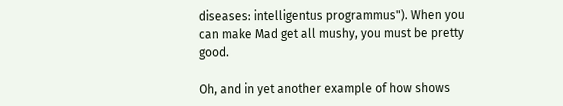diseases: intelligentus programmus"). When you can make Mad get all mushy, you must be pretty good.

Oh, and in yet another example of how shows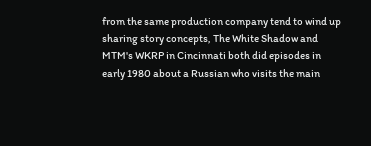from the same production company tend to wind up sharing story concepts, The White Shadow and MTM's WKRP in Cincinnati both did episodes in early 1980 about a Russian who visits the main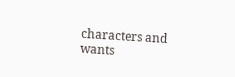characters and wants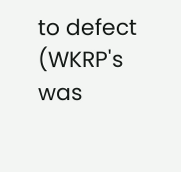to defect (WKRP's was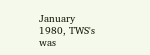January 1980, TWS's was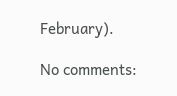February).

No comments: